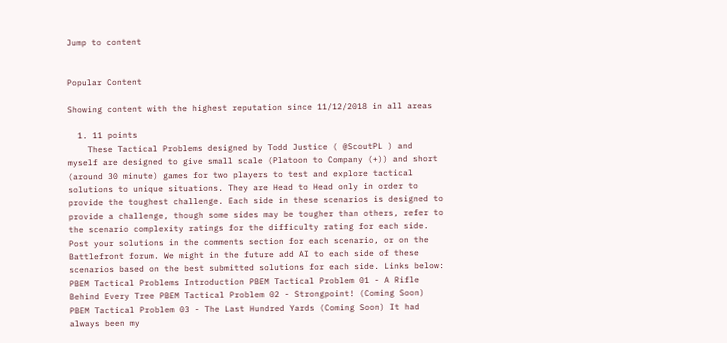Jump to content


Popular Content

Showing content with the highest reputation since 11/12/2018 in all areas

  1. 11 points
    These Tactical Problems designed by Todd Justice ( @ScoutPL ) and myself are designed to give small scale (Platoon to Company (+)) and short (around 30 minute) games for two players to test and explore tactical solutions to unique situations. They are Head to Head only in order to provide the toughest challenge. Each side in these scenarios is designed to provide a challenge, though some sides may be tougher than others, refer to the scenario complexity ratings for the difficulty rating for each side. Post your solutions in the comments section for each scenario, or on the Battlefront forum. We might in the future add AI to each side of these scenarios based on the best submitted solutions for each side. Links below: PBEM Tactical Problems Introduction PBEM Tactical Problem 01 - A Rifle Behind Every Tree PBEM Tactical Problem 02 - Strongpoint! (Coming Soon) PBEM Tactical Problem 03 - The Last Hundred Yards (Coming Soon) It had always been my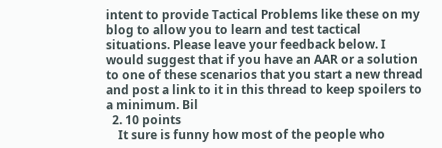intent to provide Tactical Problems like these on my blog to allow you to learn and test tactical situations. Please leave your feedback below. I would suggest that if you have an AAR or a solution to one of these scenarios that you start a new thread and post a link to it in this thread to keep spoilers to a minimum. Bil
  2. 10 points
    It sure is funny how most of the people who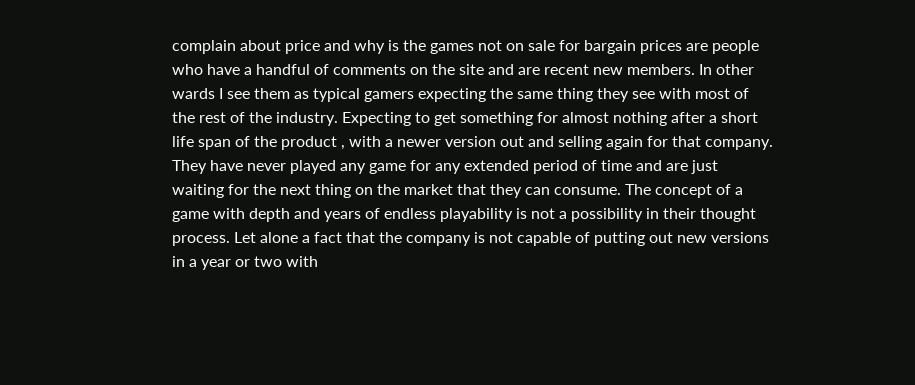complain about price and why is the games not on sale for bargain prices are people who have a handful of comments on the site and are recent new members. In other wards I see them as typical gamers expecting the same thing they see with most of the rest of the industry. Expecting to get something for almost nothing after a short life span of the product , with a newer version out and selling again for that company. They have never played any game for any extended period of time and are just waiting for the next thing on the market that they can consume. The concept of a game with depth and years of endless playability is not a possibility in their thought process. Let alone a fact that the company is not capable of putting out new versions in a year or two with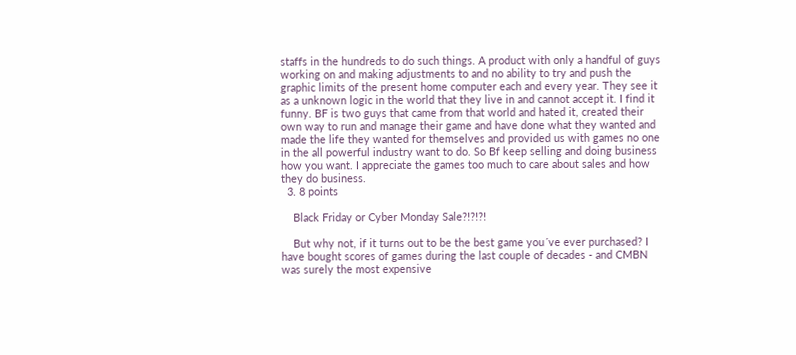staffs in the hundreds to do such things. A product with only a handful of guys working on and making adjustments to and no ability to try and push the graphic limits of the present home computer each and every year. They see it as a unknown logic in the world that they live in and cannot accept it. I find it funny. BF is two guys that came from that world and hated it, created their own way to run and manage their game and have done what they wanted and made the life they wanted for themselves and provided us with games no one in the all powerful industry want to do. So Bf keep selling and doing business how you want. I appreciate the games too much to care about sales and how they do business.
  3. 8 points

    Black Friday or Cyber Monday Sale?!?!?!

    But why not, if it turns out to be the best game you´ve ever purchased? I have bought scores of games during the last couple of decades - and CMBN was surely the most expensive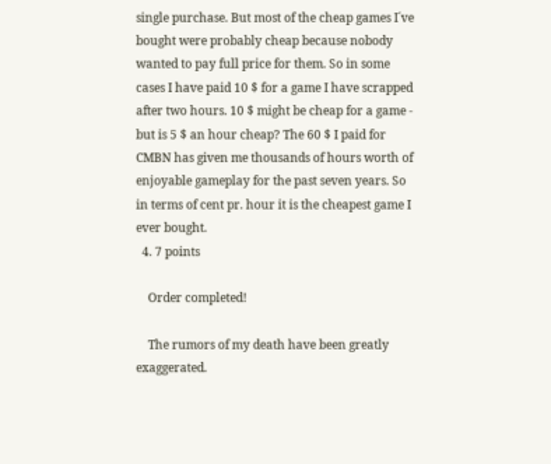single purchase. But most of the cheap games I´ve bought were probably cheap because nobody wanted to pay full price for them. So in some cases I have paid 10 $ for a game I have scrapped after two hours. 10 $ might be cheap for a game - but is 5 $ an hour cheap? The 60 $ I paid for CMBN has given me thousands of hours worth of enjoyable gameplay for the past seven years. So in terms of cent pr. hour it is the cheapest game I ever bought.
  4. 7 points

    Order completed!

    The rumors of my death have been greatly exaggerated.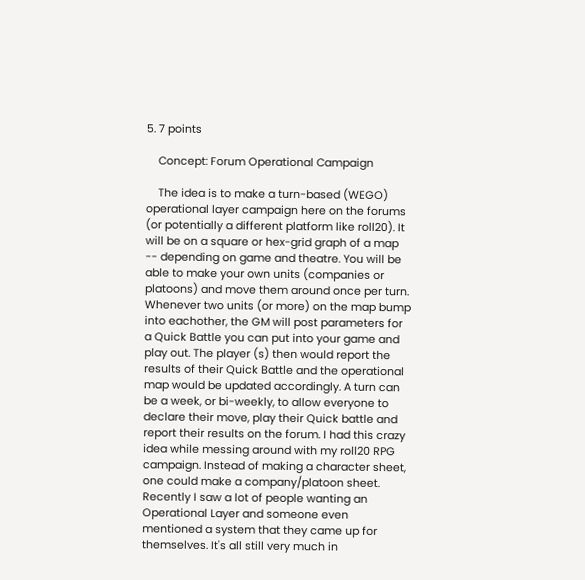5. 7 points

    Concept: Forum Operational Campaign

    The idea is to make a turn-based (WEGO) operational layer campaign here on the forums (or potentially a different platform like roll20). It will be on a square or hex-grid graph of a map -- depending on game and theatre. You will be able to make your own units (companies or platoons) and move them around once per turn. Whenever two units (or more) on the map bump into eachother, the GM will post parameters for a Quick Battle you can put into your game and play out. The player (s) then would report the results of their Quick Battle and the operational map would be updated accordingly. A turn can be a week, or bi-weekly, to allow everyone to declare their move, play their Quick battle and report their results on the forum. I had this crazy idea while messing around with my roll20 RPG campaign. Instead of making a character sheet, one could make a company/platoon sheet. Recently I saw a lot of people wanting an Operational Layer and someone even mentioned a system that they came up for themselves. It's all still very much in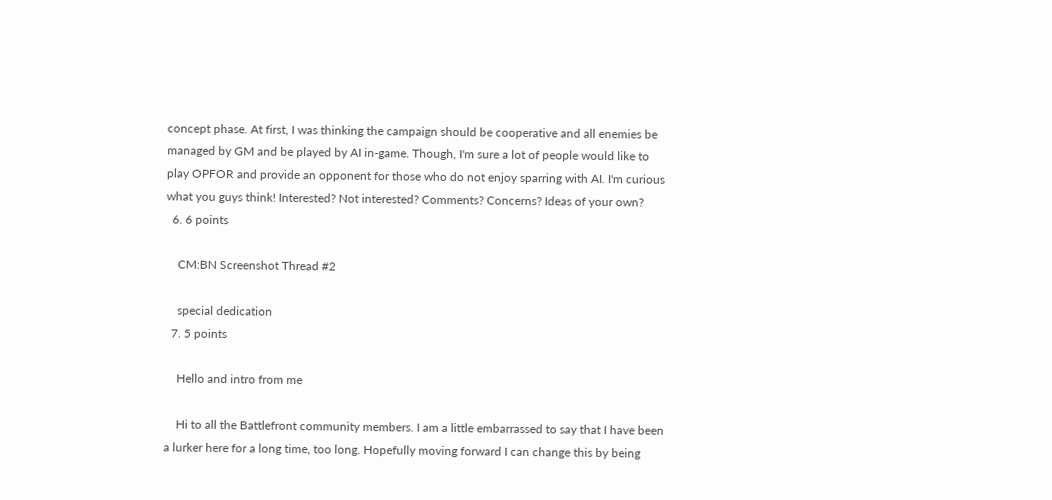concept phase. At first, I was thinking the campaign should be cooperative and all enemies be managed by GM and be played by AI in-game. Though, I'm sure a lot of people would like to play OPFOR and provide an opponent for those who do not enjoy sparring with AI. I'm curious what you guys think! Interested? Not interested? Comments? Concerns? Ideas of your own?
  6. 6 points

    CM:BN Screenshot Thread #2

    special dedication
  7. 5 points

    Hello and intro from me

    Hi to all the Battlefront community members. I am a little embarrassed to say that I have been a lurker here for a long time, too long. Hopefully moving forward I can change this by being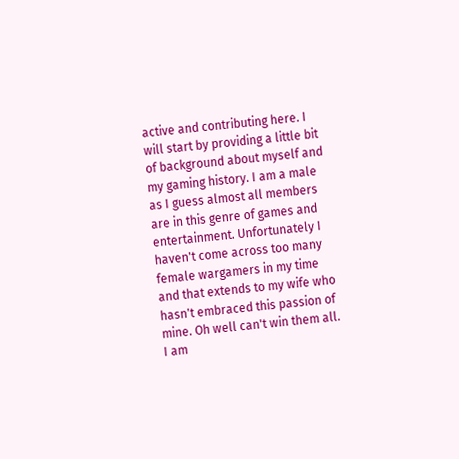active and contributing here. I will start by providing a little bit of background about myself and my gaming history. I am a male as I guess almost all members are in this genre of games and entertainment. Unfortunately I haven't come across too many female wargamers in my time and that extends to my wife who hasn't embraced this passion of mine. Oh well can't win them all. I am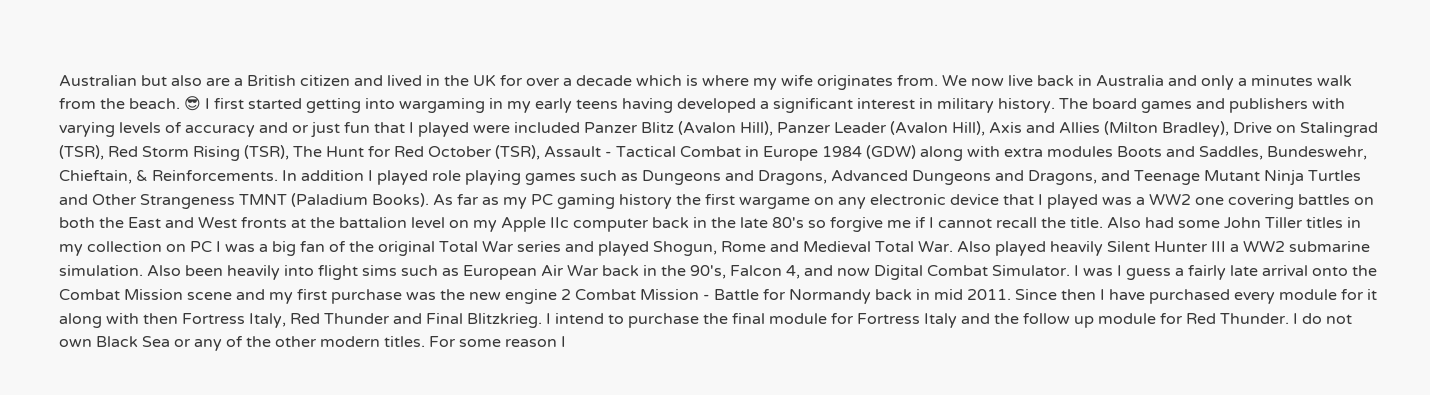Australian but also are a British citizen and lived in the UK for over a decade which is where my wife originates from. We now live back in Australia and only a minutes walk from the beach. 😎 I first started getting into wargaming in my early teens having developed a significant interest in military history. The board games and publishers with varying levels of accuracy and or just fun that I played were included Panzer Blitz (Avalon Hill), Panzer Leader (Avalon Hill), Axis and Allies (Milton Bradley), Drive on Stalingrad (TSR), Red Storm Rising (TSR), The Hunt for Red October (TSR), Assault - Tactical Combat in Europe 1984 (GDW) along with extra modules Boots and Saddles, Bundeswehr, Chieftain, & Reinforcements. In addition I played role playing games such as Dungeons and Dragons, Advanced Dungeons and Dragons, and Teenage Mutant Ninja Turtles and Other Strangeness TMNT (Paladium Books). As far as my PC gaming history the first wargame on any electronic device that I played was a WW2 one covering battles on both the East and West fronts at the battalion level on my Apple IIc computer back in the late 80's so forgive me if I cannot recall the title. Also had some John Tiller titles in my collection on PC I was a big fan of the original Total War series and played Shogun, Rome and Medieval Total War. Also played heavily Silent Hunter III a WW2 submarine simulation. Also been heavily into flight sims such as European Air War back in the 90's, Falcon 4, and now Digital Combat Simulator. I was I guess a fairly late arrival onto the Combat Mission scene and my first purchase was the new engine 2 Combat Mission - Battle for Normandy back in mid 2011. Since then I have purchased every module for it along with then Fortress Italy, Red Thunder and Final Blitzkrieg. I intend to purchase the final module for Fortress Italy and the follow up module for Red Thunder. I do not own Black Sea or any of the other modern titles. For some reason I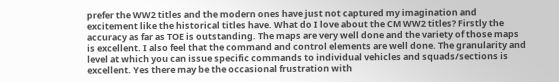prefer the WW2 titles and the modern ones have just not captured my imagination and excitement like the historical titles have. What do I love about the CM WW2 titles? Firstly the accuracy as far as TOE is outstanding. The maps are very well done and the variety of those maps is excellent. I also feel that the command and control elements are well done. The granularity and level at which you can issue specific commands to individual vehicles and squads/sections is excellent. Yes there may be the occasional frustration with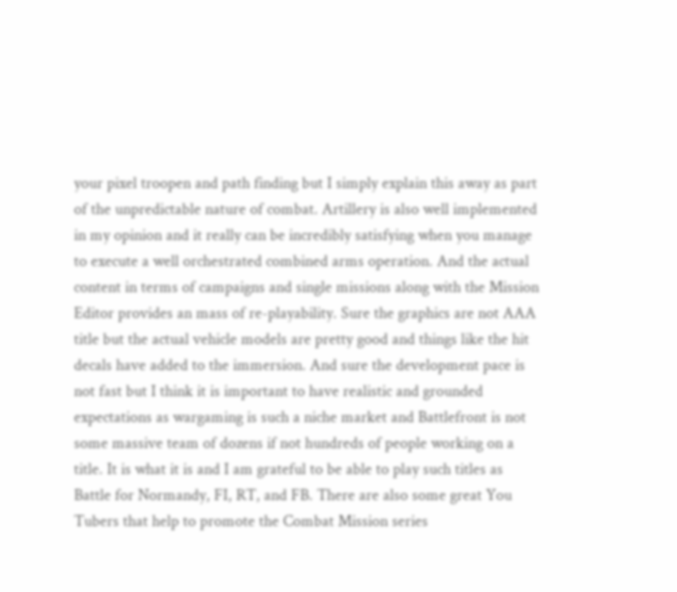your pixel troopen and path finding but I simply explain this away as part of the unpredictable nature of combat. Artillery is also well implemented in my opinion and it really can be incredibly satisfying when you manage to execute a well orchestrated combined arms operation. And the actual content in terms of campaigns and single missions along with the Mission Editor provides an mass of re-playability. Sure the graphics are not AAA title but the actual vehicle models are pretty good and things like the hit decals have added to the immersion. And sure the development pace is not fast but I think it is important to have realistic and grounded expectations as wargaming is such a niche market and Battlefront is not some massive team of dozens if not hundreds of people working on a title. It is what it is and I am grateful to be able to play such titles as Battle for Normandy, FI, RT, and FB. There are also some great You Tubers that help to promote the Combat Mission series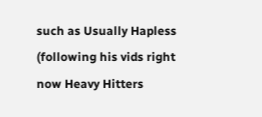such as Usually Hapless (following his vids right now Heavy Hitters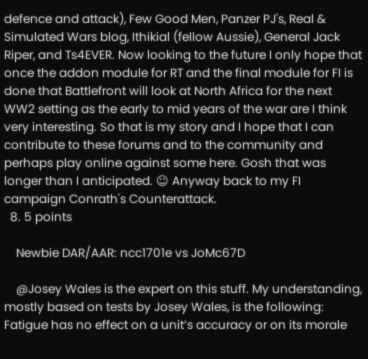defence and attack), Few Good Men, Panzer PJ's, Real & Simulated Wars blog, Ithikial (fellow Aussie), General Jack Riper, and Ts4EVER. Now looking to the future I only hope that once the addon module for RT and the final module for FI is done that Battlefront will look at North Africa for the next WW2 setting as the early to mid years of the war are I think very interesting. So that is my story and I hope that I can contribute to these forums and to the community and perhaps play online against some here. Gosh that was longer than I anticipated. ☺ Anyway back to my FI campaign Conrath's Counterattack.
  8. 5 points

    Newbie DAR/AAR: ncc1701e vs JoMc67D

    @Josey Wales is the expert on this stuff. My understanding, mostly based on tests by Josey Wales, is the following: Fatigue has no effect on a unit’s accuracy or on its morale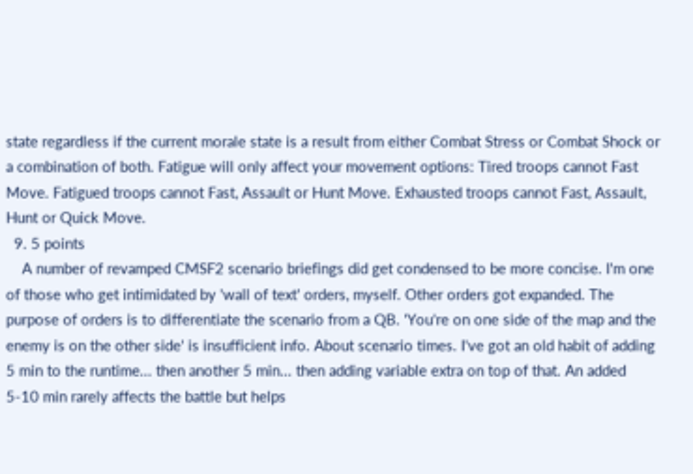state regardless if the current morale state is a result from either Combat Stress or Combat Shock or a combination of both. Fatigue will only affect your movement options: Tired troops cannot Fast Move. Fatigued troops cannot Fast, Assault or Hunt Move. Exhausted troops cannot Fast, Assault, Hunt or Quick Move.
  9. 5 points
    A number of revamped CMSF2 scenario briefings did get condensed to be more concise. I'm one of those who get intimidated by 'wall of text' orders, myself. Other orders got expanded. The purpose of orders is to differentiate the scenario from a QB. 'You're on one side of the map and the enemy is on the other side' is insufficient info. About scenario times. I've got an old habit of adding 5 min to the runtime... then another 5 min... then adding variable extra on top of that. An added 5-10 min rarely affects the battle but helps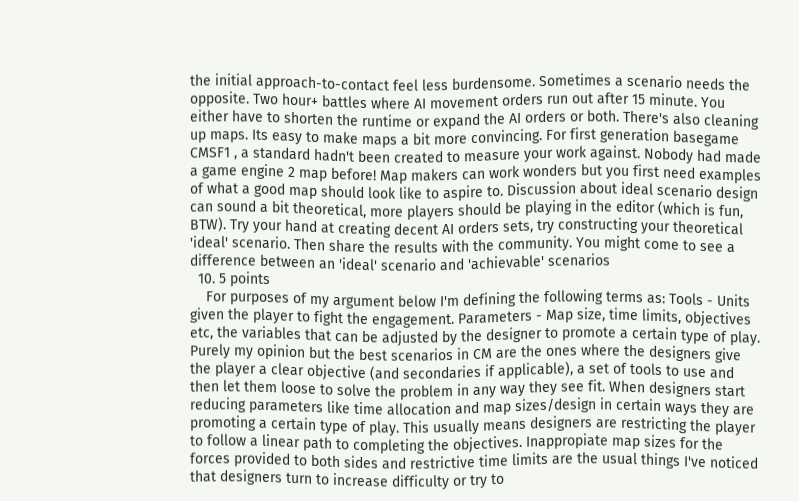the initial approach-to-contact feel less burdensome. Sometimes a scenario needs the opposite. Two hour+ battles where AI movement orders run out after 15 minute. You either have to shorten the runtime or expand the AI orders or both. There's also cleaning up maps. Its easy to make maps a bit more convincing. For first generation basegame CMSF1 , a standard hadn't been created to measure your work against. Nobody had made a game engine 2 map before! Map makers can work wonders but you first need examples of what a good map should look like to aspire to. Discussion about ideal scenario design can sound a bit theoretical, more players should be playing in the editor (which is fun, BTW). Try your hand at creating decent AI orders sets, try constructing your theoretical 'ideal' scenario. Then share the results with the community. You might come to see a difference between an 'ideal' scenario and 'achievable' scenarios
  10. 5 points
    For purposes of my argument below I'm defining the following terms as: Tools - Units given the player to fight the engagement. Parameters - Map size, time limits, objectives etc, the variables that can be adjusted by the designer to promote a certain type of play. Purely my opinion but the best scenarios in CM are the ones where the designers give the player a clear objective (and secondaries if applicable), a set of tools to use and then let them loose to solve the problem in any way they see fit. When designers start reducing parameters like time allocation and map sizes/design in certain ways they are promoting a certain type of play. This usually means designers are restricting the player to follow a linear path to completing the objectives. Inappropiate map sizes for the forces provided to both sides and restrictive time limits are the usual things I've noticed that designers turn to increase difficulty or try to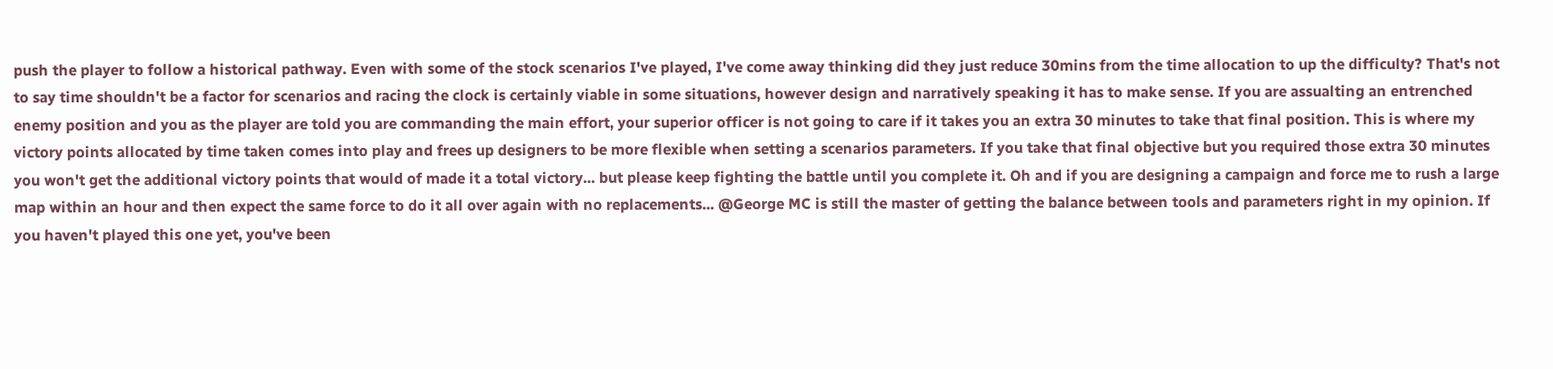push the player to follow a historical pathway. Even with some of the stock scenarios I've played, I've come away thinking did they just reduce 30mins from the time allocation to up the difficulty? That's not to say time shouldn't be a factor for scenarios and racing the clock is certainly viable in some situations, however design and narratively speaking it has to make sense. If you are assualting an entrenched enemy position and you as the player are told you are commanding the main effort, your superior officer is not going to care if it takes you an extra 30 minutes to take that final position. This is where my victory points allocated by time taken comes into play and frees up designers to be more flexible when setting a scenarios parameters. If you take that final objective but you required those extra 30 minutes you won't get the additional victory points that would of made it a total victory... but please keep fighting the battle until you complete it. Oh and if you are designing a campaign and force me to rush a large map within an hour and then expect the same force to do it all over again with no replacements... @George MC is still the master of getting the balance between tools and parameters right in my opinion. If you haven't played this one yet, you've been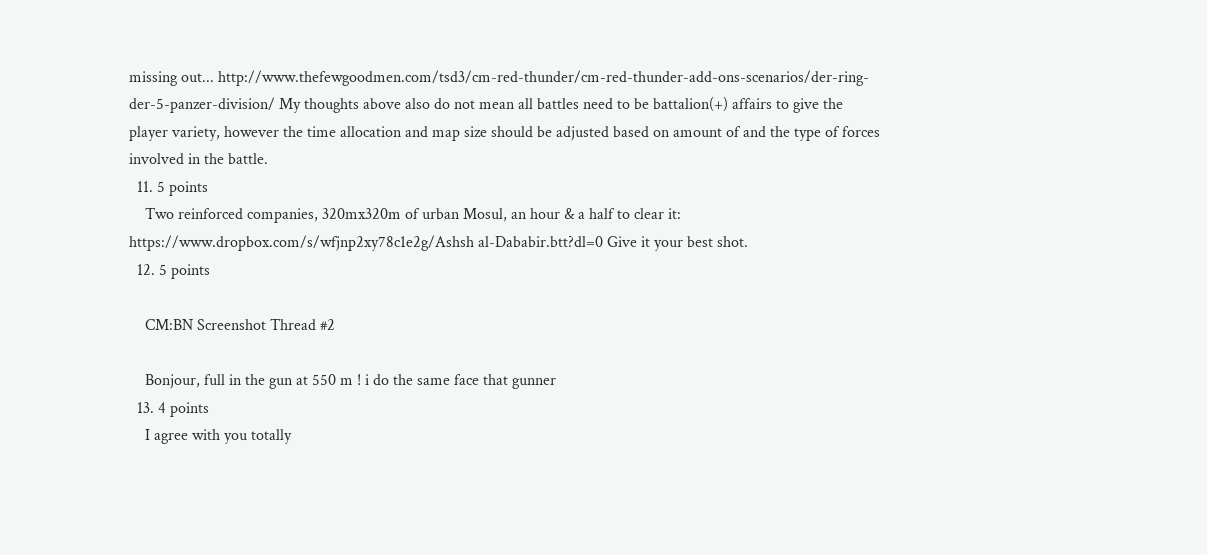missing out... http://www.thefewgoodmen.com/tsd3/cm-red-thunder/cm-red-thunder-add-ons-scenarios/der-ring-der-5-panzer-division/ My thoughts above also do not mean all battles need to be battalion(+) affairs to give the player variety, however the time allocation and map size should be adjusted based on amount of and the type of forces involved in the battle.
  11. 5 points
    Two reinforced companies, 320mx320m of urban Mosul, an hour & a half to clear it: https://www.dropbox.com/s/wfjnp2xy78c1e2g/Ashsh al-Dababir.btt?dl=0 Give it your best shot.
  12. 5 points

    CM:BN Screenshot Thread #2

    Bonjour, full in the gun at 550 m ! i do the same face that gunner
  13. 4 points
    I agree with you totally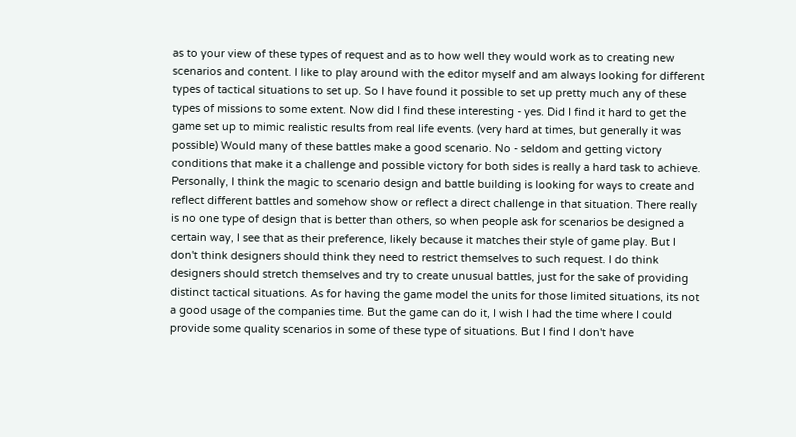as to your view of these types of request and as to how well they would work as to creating new scenarios and content. I like to play around with the editor myself and am always looking for different types of tactical situations to set up. So I have found it possible to set up pretty much any of these types of missions to some extent. Now did I find these interesting - yes. Did I find it hard to get the game set up to mimic realistic results from real life events. (very hard at times, but generally it was possible) Would many of these battles make a good scenario. No - seldom and getting victory conditions that make it a challenge and possible victory for both sides is really a hard task to achieve. Personally, I think the magic to scenario design and battle building is looking for ways to create and reflect different battles and somehow show or reflect a direct challenge in that situation. There really is no one type of design that is better than others, so when people ask for scenarios be designed a certain way, I see that as their preference, likely because it matches their style of game play. But I don't think designers should think they need to restrict themselves to such request. I do think designers should stretch themselves and try to create unusual battles, just for the sake of providing distinct tactical situations. As for having the game model the units for those limited situations, its not a good usage of the companies time. But the game can do it, I wish I had the time where I could provide some quality scenarios in some of these type of situations. But I find I don't have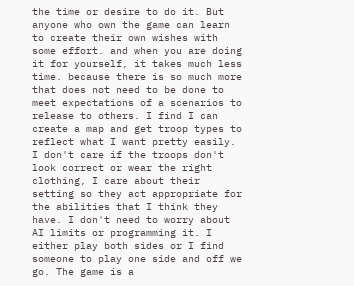the time or desire to do it. But anyone who own the game can learn to create their own wishes with some effort. and when you are doing it for yourself, it takes much less time. because there is so much more that does not need to be done to meet expectations of a scenarios to release to others. I find I can create a map and get troop types to reflect what I want pretty easily. I don't care if the troops don't look correct or wear the right clothing, I care about their setting so they act appropriate for the abilities that I think they have. I don't need to worry about AI limits or programming it. I either play both sides or I find someone to play one side and off we go. The game is a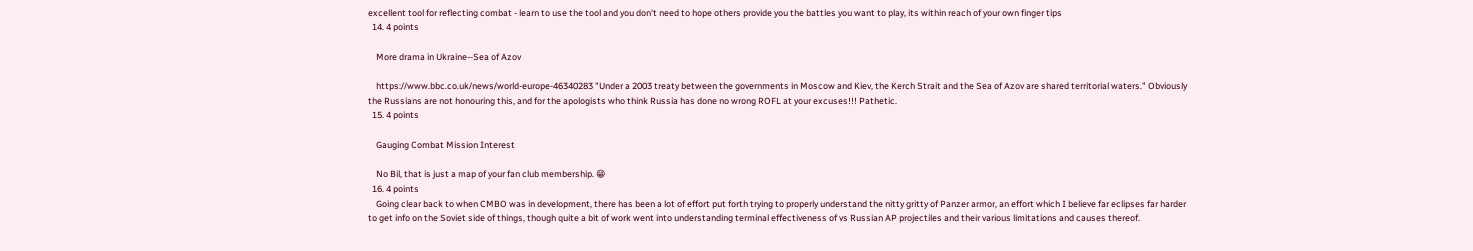excellent tool for reflecting combat - learn to use the tool and you don't need to hope others provide you the battles you want to play, its within reach of your own finger tips
  14. 4 points

    More drama in Ukraine--Sea of Azov

    https://www.bbc.co.uk/news/world-europe-46340283 "Under a 2003 treaty between the governments in Moscow and Kiev, the Kerch Strait and the Sea of Azov are shared territorial waters." Obviously the Russians are not honouring this, and for the apologists who think Russia has done no wrong ROFL at your excuses!!! Pathetic.
  15. 4 points

    Gauging Combat Mission Interest

    No Bil, that is just a map of your fan club membership. 😁
  16. 4 points
    Going clear back to when CMBO was in development, there has been a lot of effort put forth trying to properly understand the nitty gritty of Panzer armor, an effort which I believe far eclipses far harder to get info on the Soviet side of things, though quite a bit of work went into understanding terminal effectiveness of vs Russian AP projectiles and their various limitations and causes thereof.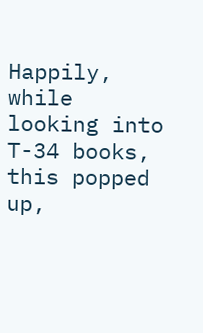Happily, while looking into T-34 books, this popped up,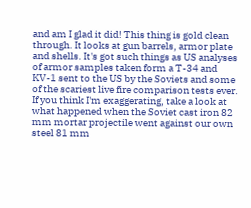and am I glad it did! This thing is gold clean through. It looks at gun barrels, armor plate and shells. It's got such things as US analyses of armor samples taken form a T-34 and KV-1 sent to the US by the Soviets and some of the scariest live fire comparison tests ever. If you think I'm exaggerating, take a look at what happened when the Soviet cast iron 82 mm mortar projectile went against our own steel 81 mm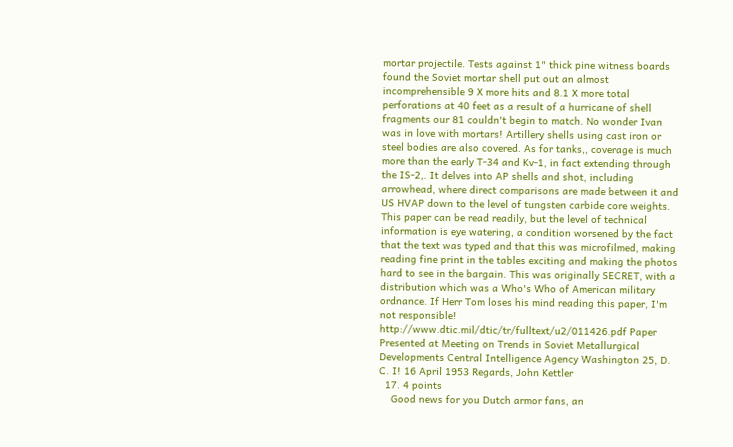mortar projectile. Tests against 1" thick pine witness boards found the Soviet mortar shell put out an almost incomprehensible 9 X more hits and 8.1 X more total perforations at 40 feet as a result of a hurricane of shell fragments our 81 couldn't begin to match. No wonder Ivan was in love with mortars! Artillery shells using cast iron or steel bodies are also covered. As for tanks,, coverage is much more than the early T-34 and Kv-1, in fact extending through the IS-2,. It delves into AP shells and shot, including arrowhead, where direct comparisons are made between it and US HVAP down to the level of tungsten carbide core weights. This paper can be read readily, but the level of technical information is eye watering, a condition worsened by the fact that the text was typed and that this was microfilmed, making reading fine print in the tables exciting and making the photos hard to see in the bargain. This was originally SECRET, with a distribution which was a Who's Who of American military ordnance. If Herr Tom loses his mind reading this paper, I'm not responsible! http://www.dtic.mil/dtic/tr/fulltext/u2/011426.pdf Paper Presented at Meeting on Trends in Soviet Metallurgical Developments Central Intelligence Agency Washington 25, D. C. I! 16 April 1953 Regards, John Kettler
  17. 4 points
    Good news for you Dutch armor fans, an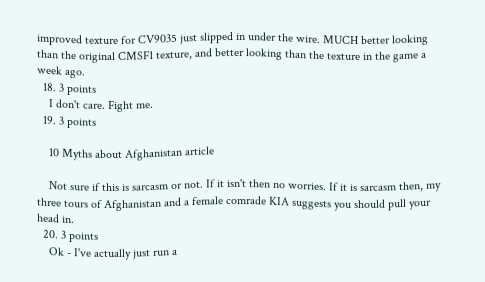improved texture for CV9035 just slipped in under the wire. MUCH better looking than the original CMSF1 texture, and better looking than the texture in the game a week ago.
  18. 3 points
    I don't care. Fight me.
  19. 3 points

    10 Myths about Afghanistan article

    Not sure if this is sarcasm or not. If it isn't then no worries. If it is sarcasm then, my three tours of Afghanistan and a female comrade KIA suggests you should pull your head in.
  20. 3 points
    Ok - I've actually just run a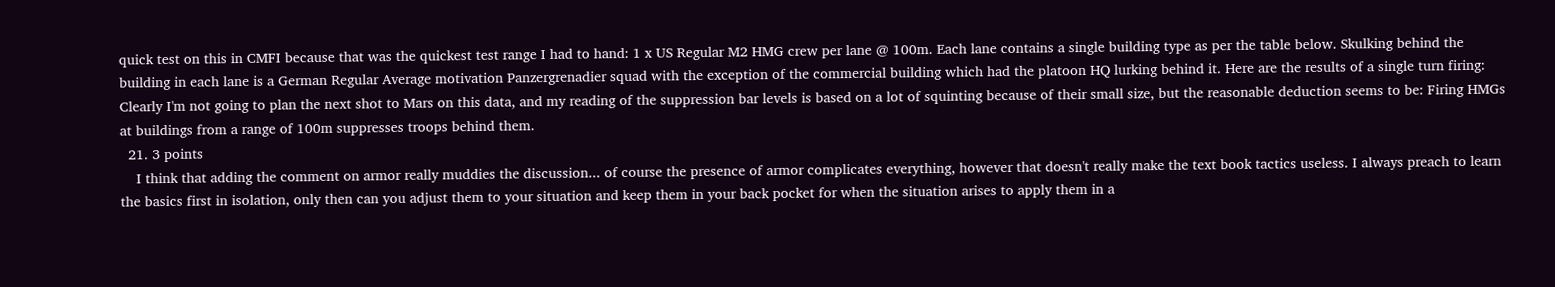quick test on this in CMFI because that was the quickest test range I had to hand: 1 x US Regular M2 HMG crew per lane @ 100m. Each lane contains a single building type as per the table below. Skulking behind the building in each lane is a German Regular Average motivation Panzergrenadier squad with the exception of the commercial building which had the platoon HQ lurking behind it. Here are the results of a single turn firing: Clearly I'm not going to plan the next shot to Mars on this data, and my reading of the suppression bar levels is based on a lot of squinting because of their small size, but the reasonable deduction seems to be: Firing HMGs at buildings from a range of 100m suppresses troops behind them.
  21. 3 points
    I think that adding the comment on armor really muddies the discussion... of course the presence of armor complicates everything, however that doesn't really make the text book tactics useless. I always preach to learn the basics first in isolation, only then can you adjust them to your situation and keep them in your back pocket for when the situation arises to apply them in a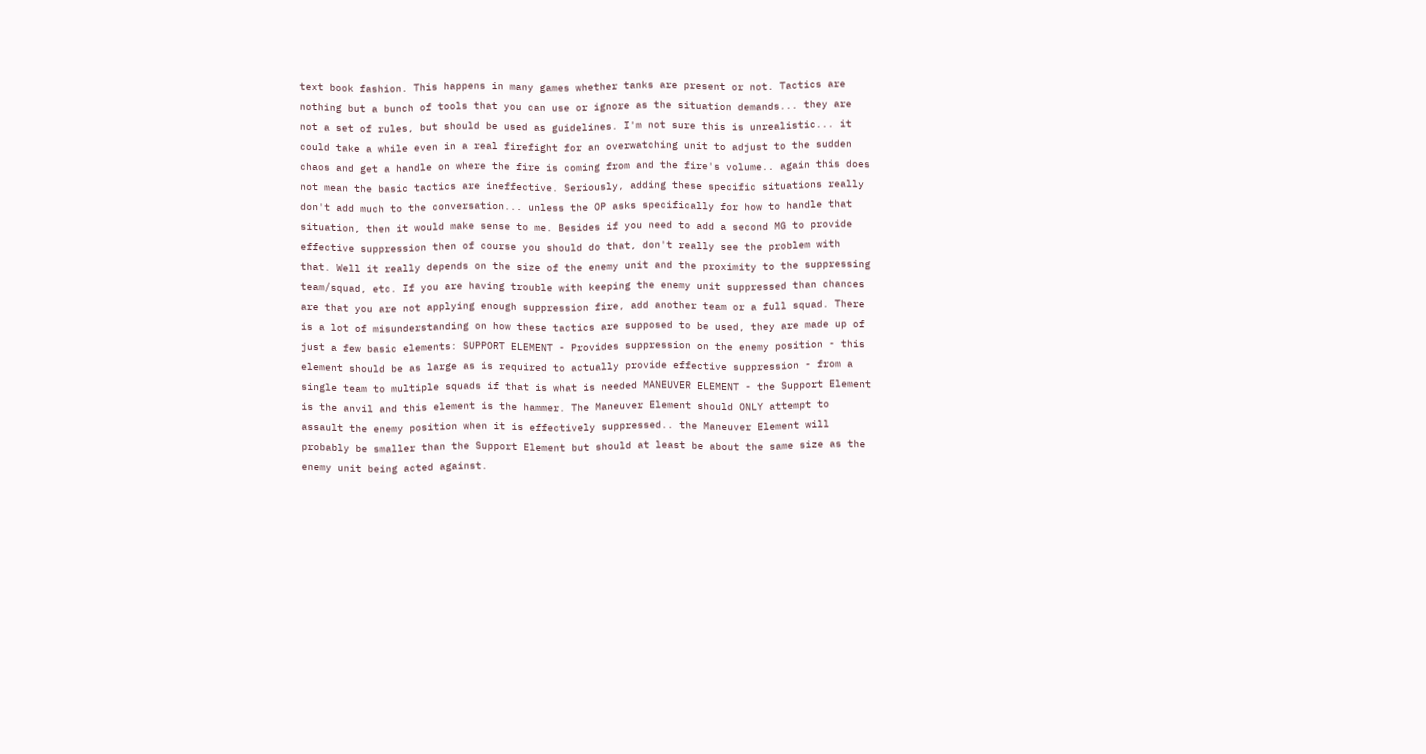text book fashion. This happens in many games whether tanks are present or not. Tactics are nothing but a bunch of tools that you can use or ignore as the situation demands... they are not a set of rules, but should be used as guidelines. I'm not sure this is unrealistic... it could take a while even in a real firefight for an overwatching unit to adjust to the sudden chaos and get a handle on where the fire is coming from and the fire's volume.. again this does not mean the basic tactics are ineffective. Seriously, adding these specific situations really don't add much to the conversation... unless the OP asks specifically for how to handle that situation, then it would make sense to me. Besides if you need to add a second MG to provide effective suppression then of course you should do that, don't really see the problem with that. Well it really depends on the size of the enemy unit and the proximity to the suppressing team/squad, etc. If you are having trouble with keeping the enemy unit suppressed than chances are that you are not applying enough suppression fire, add another team or a full squad. There is a lot of misunderstanding on how these tactics are supposed to be used, they are made up of just a few basic elements: SUPPORT ELEMENT - Provides suppression on the enemy position - this element should be as large as is required to actually provide effective suppression - from a single team to multiple squads if that is what is needed MANEUVER ELEMENT - the Support Element is the anvil and this element is the hammer. The Maneuver Element should ONLY attempt to assault the enemy position when it is effectively suppressed.. the Maneuver Element will probably be smaller than the Support Element but should at least be about the same size as the enemy unit being acted against.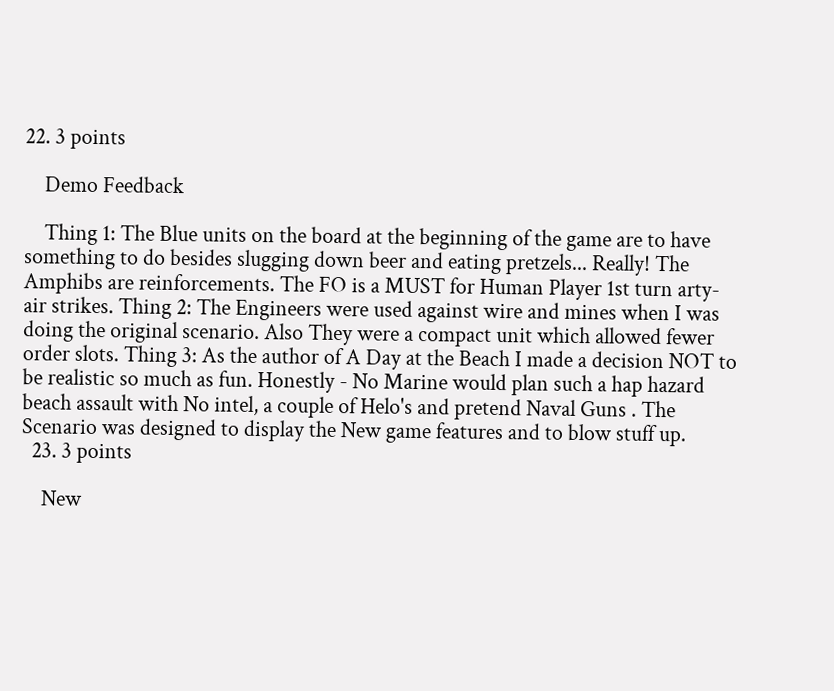22. 3 points

    Demo Feedback

    Thing 1: The Blue units on the board at the beginning of the game are to have something to do besides slugging down beer and eating pretzels... Really! The Amphibs are reinforcements. The FO is a MUST for Human Player 1st turn arty- air strikes. Thing 2: The Engineers were used against wire and mines when I was doing the original scenario. Also They were a compact unit which allowed fewer order slots. Thing 3: As the author of A Day at the Beach I made a decision NOT to be realistic so much as fun. Honestly - No Marine would plan such a hap hazard beach assault with No intel, a couple of Helo's and pretend Naval Guns . The Scenario was designed to display the New game features and to blow stuff up.
  23. 3 points

    New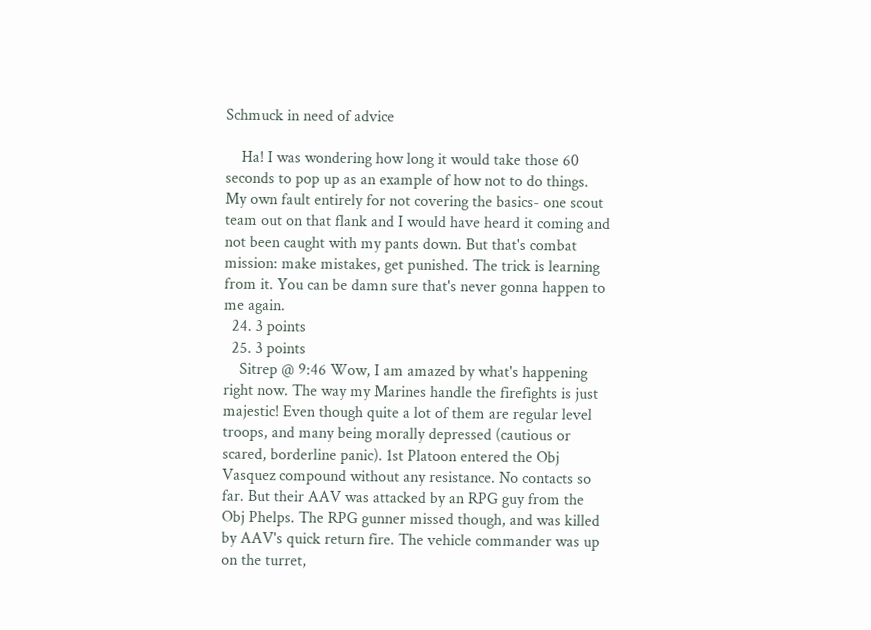Schmuck in need of advice

    Ha! I was wondering how long it would take those 60 seconds to pop up as an example of how not to do things. My own fault entirely for not covering the basics- one scout team out on that flank and I would have heard it coming and not been caught with my pants down. But that's combat mission: make mistakes, get punished. The trick is learning from it. You can be damn sure that's never gonna happen to me again.
  24. 3 points
  25. 3 points
    Sitrep @ 9:46 Wow, I am amazed by what's happening right now. The way my Marines handle the firefights is just majestic! Even though quite a lot of them are regular level troops, and many being morally depressed (cautious or scared, borderline panic). 1st Platoon entered the Obj Vasquez compound without any resistance. No contacts so far. But their AAV was attacked by an RPG guy from the Obj Phelps. The RPG gunner missed though, and was killed by AAV's quick return fire. The vehicle commander was up on the turret,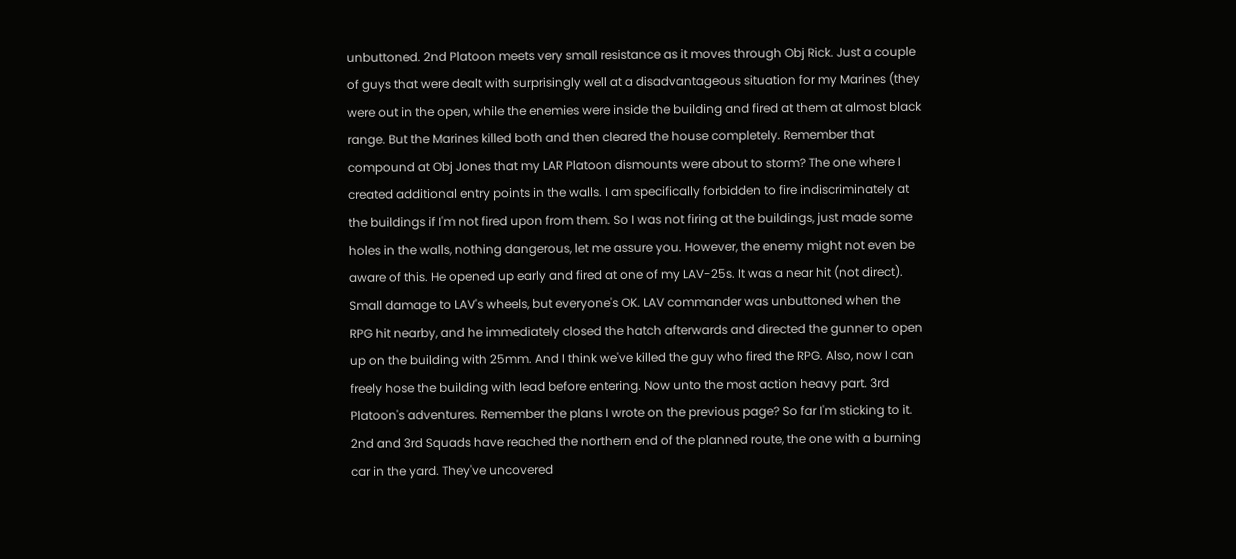unbuttoned. 2nd Platoon meets very small resistance as it moves through Obj Rick. Just a couple of guys that were dealt with surprisingly well at a disadvantageous situation for my Marines (they were out in the open, while the enemies were inside the building and fired at them at almost black range. But the Marines killed both and then cleared the house completely. Remember that compound at Obj Jones that my LAR Platoon dismounts were about to storm? The one where I created additional entry points in the walls. I am specifically forbidden to fire indiscriminately at the buildings if I'm not fired upon from them. So I was not firing at the buildings, just made some holes in the walls, nothing dangerous, let me assure you. However, the enemy might not even be aware of this. He opened up early and fired at one of my LAV-25s. It was a near hit (not direct). Small damage to LAV's wheels, but everyone's OK. LAV commander was unbuttoned when the RPG hit nearby, and he immediately closed the hatch afterwards and directed the gunner to open up on the building with 25mm. And I think we've killed the guy who fired the RPG. Also, now I can freely hose the building with lead before entering. Now unto the most action heavy part. 3rd Platoon's adventures. Remember the plans I wrote on the previous page? So far I'm sticking to it. 2nd and 3rd Squads have reached the northern end of the planned route, the one with a burning car in the yard. They've uncovered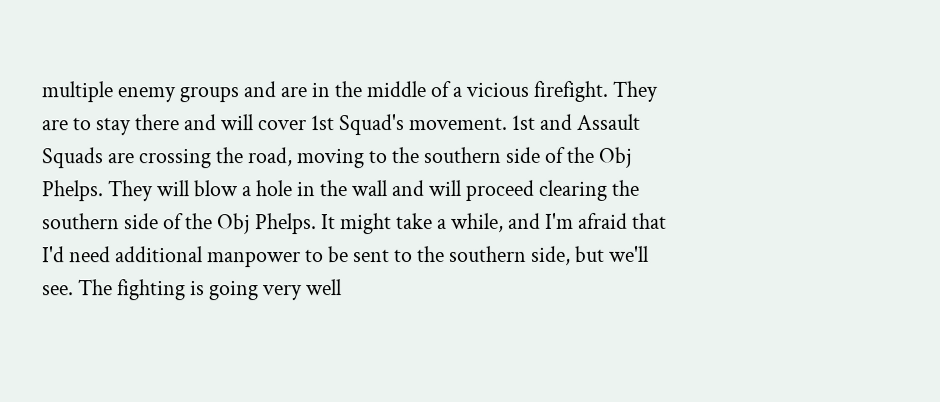multiple enemy groups and are in the middle of a vicious firefight. They are to stay there and will cover 1st Squad's movement. 1st and Assault Squads are crossing the road, moving to the southern side of the Obj Phelps. They will blow a hole in the wall and will proceed clearing the southern side of the Obj Phelps. It might take a while, and I'm afraid that I'd need additional manpower to be sent to the southern side, but we'll see. The fighting is going very well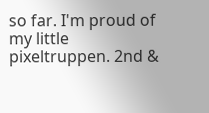so far. I'm proud of my little pixeltruppen. 2nd &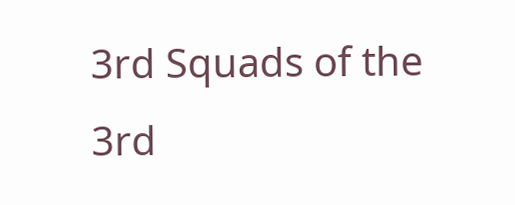3rd Squads of the 3rd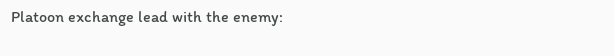Platoon exchange lead with the enemy: